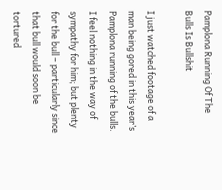Pamplona Running Of The Bulls Is Bullshit

I just watched footage of a man being gored in this year’s Pamplona running of the bulls. I feel nothing in the way of sympathy for him; but plenty for the bull – particularly since that bull would soon be tortured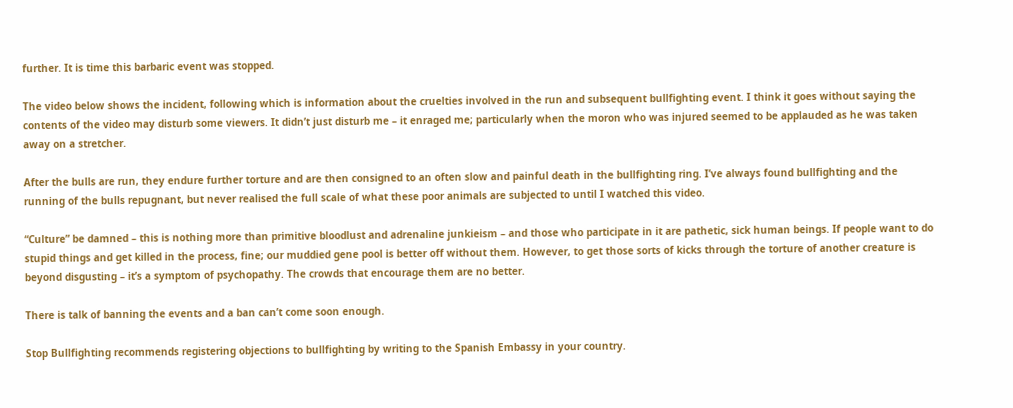further. It is time this barbaric event was stopped.

The video below shows the incident, following which is information about the cruelties involved in the run and subsequent bullfighting event. I think it goes without saying the contents of the video may disturb some viewers. It didn’t just disturb me – it enraged me; particularly when the moron who was injured seemed to be applauded as he was taken away on a stretcher.

After the bulls are run, they endure further torture and are then consigned to an often slow and painful death in the bullfighting ring. I’ve always found bullfighting and the running of the bulls repugnant, but never realised the full scale of what these poor animals are subjected to until I watched this video.

“Culture” be damned – this is nothing more than primitive bloodlust and adrenaline junkieism – and those who participate in it are pathetic, sick human beings. If people want to do stupid things and get killed in the process, fine; our muddied gene pool is better off without them. However, to get those sorts of kicks through the torture of another creature is beyond disgusting – it’s a symptom of psychopathy. The crowds that encourage them are no better.

There is talk of banning the events and a ban can’t come soon enough.

Stop Bullfighting recommends registering objections to bullfighting by writing to the Spanish Embassy in your country.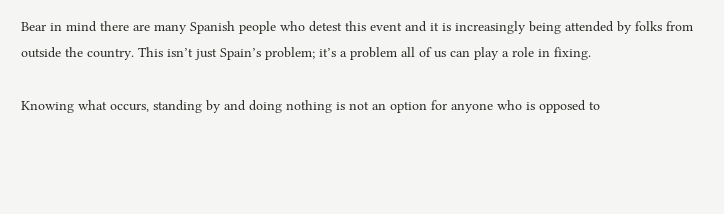Bear in mind there are many Spanish people who detest this event and it is increasingly being attended by folks from outside the country. This isn’t just Spain’s problem; it’s a problem all of us can play a role in fixing.

Knowing what occurs, standing by and doing nothing is not an option for anyone who is opposed to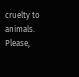cruelty to animals. Please,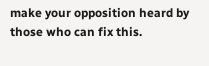make your opposition heard by those who can fix this.